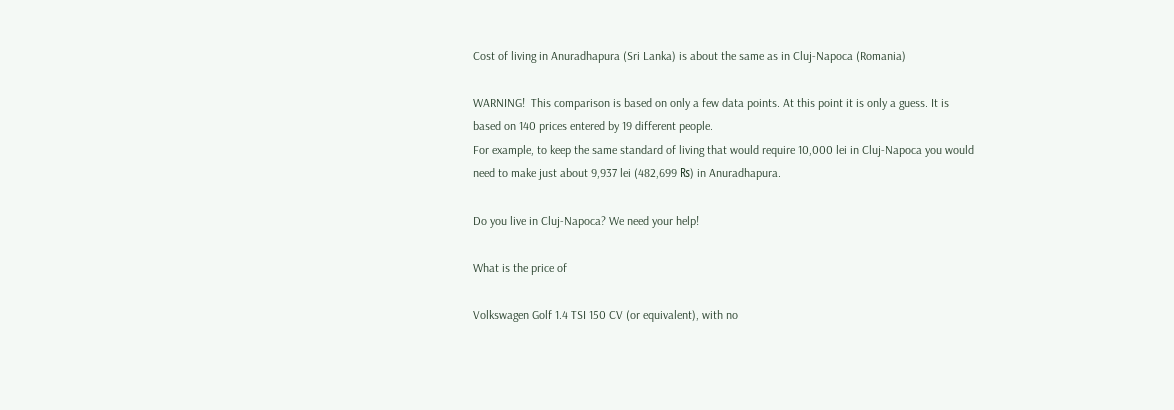Cost of living in Anuradhapura (Sri Lanka) is about the same as in Cluj-Napoca (Romania)

WARNING!  This comparison is based on only a few data points. At this point it is only a guess. It is based on 140 prices entered by 19 different people.
For example, to keep the same standard of living that would require 10,000 lei in Cluj-Napoca you would need to make just about 9,937 lei (482,699 ₨) in Anuradhapura.

Do you live in Cluj-Napoca? We need your help!

What is the price of

Volkswagen Golf 1.4 TSI 150 CV (or equivalent), with no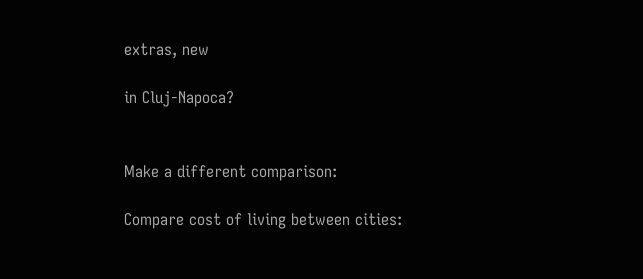extras, new

in Cluj-Napoca?


Make a different comparison:

Compare cost of living between cities: